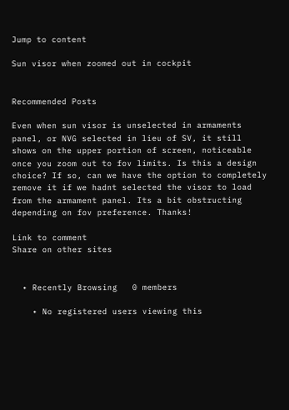Jump to content

Sun visor when zoomed out in cockpit


Recommended Posts

Even when sun visor is unselected in armaments panel, or NVG selected in lieu of SV, it still shows on the upper portion of screen, noticeable once you zoom out to fov limits. Is this a design choice? If so, can we have the option to completely remove it if we hadnt selected the visor to load from the armament panel. Its a bit obstructing depending on fov preference. Thanks!

Link to comment
Share on other sites


  • Recently Browsing   0 members

    • No registered users viewing this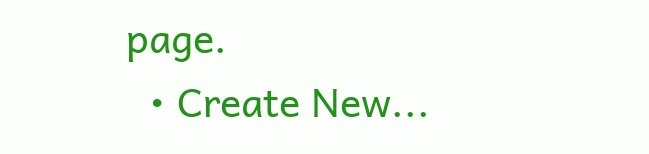page.
  • Create New...